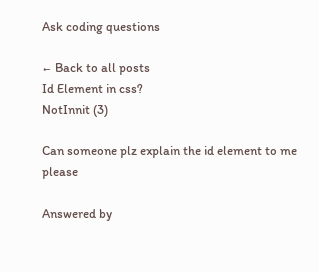Ask coding questions

← Back to all posts
Id Element in css?
NotInnit (3)

Can someone plz explain the id element to me please

Answered by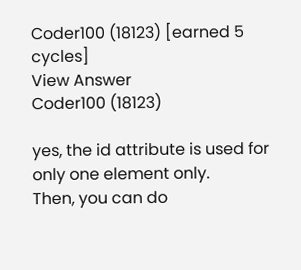Coder100 (18123) [earned 5 cycles]
View Answer
Coder100 (18123)

yes, the id attribute is used for only one element only.
Then, you can do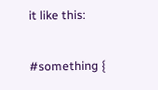it like this:

#something {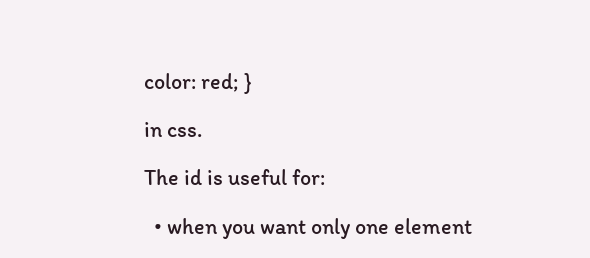color: red; }

in css.

The id is useful for:

  • when you want only one element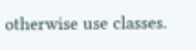otherwise use classes.